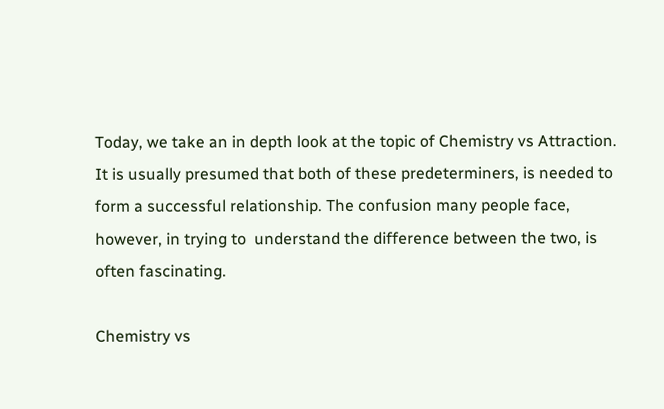Today, we take an in depth look at the topic of Chemistry vs Attraction. It is usually presumed that both of these predeterminers, is needed to form a successful relationship. The confusion many people face, however, in trying to  understand the difference between the two, is often fascinating.

Chemistry vs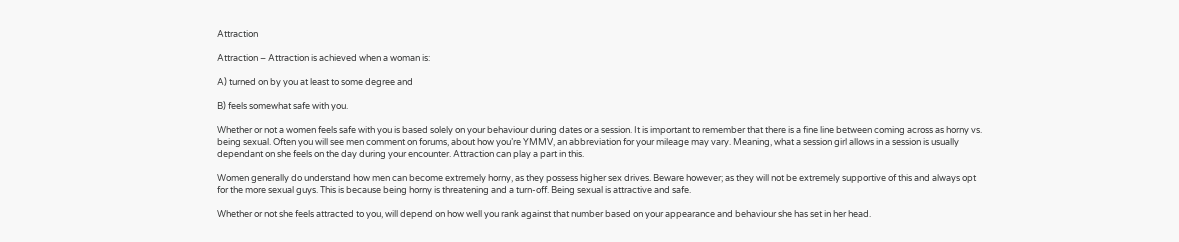Attraction

Attraction – Attraction is achieved when a woman is:

A) turned on by you at least to some degree and

B) feels somewhat safe with you.

Whether or not a women feels safe with you is based solely on your behaviour during dates or a session. It is important to remember that there is a fine line between coming across as horny vs. being sexual. Often you will see men comment on forums, about how you’re YMMV, an abbreviation for your mileage may vary. Meaning, what a session girl allows in a session is usually dependant on she feels on the day during your encounter. Attraction can play a part in this.

Women generally do understand how men can become extremely horny, as they possess higher sex drives. Beware however; as they will not be extremely supportive of this and always opt for the more sexual guys. This is because being horny is threatening and a turn-off. Being sexual is attractive and safe.

Whether or not she feels attracted to you, will depend on how well you rank against that number based on your appearance and behaviour she has set in her head.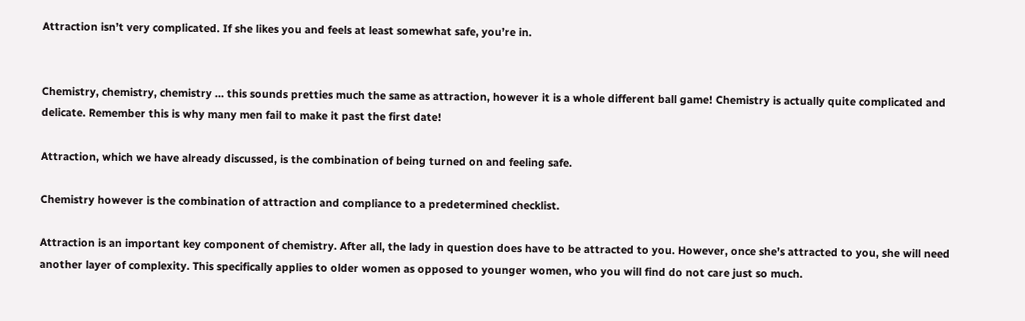Attraction isn’t very complicated. If she likes you and feels at least somewhat safe, you’re in.


Chemistry, chemistry, chemistry … this sounds pretties much the same as attraction, however it is a whole different ball game! Chemistry is actually quite complicated and delicate. Remember this is why many men fail to make it past the first date!

Attraction, which we have already discussed, is the combination of being turned on and feeling safe.

Chemistry however is the combination of attraction and compliance to a predetermined checklist.

Attraction is an important key component of chemistry. After all, the lady in question does have to be attracted to you. However, once she’s attracted to you, she will need another layer of complexity. This specifically applies to older women as opposed to younger women, who you will find do not care just so much.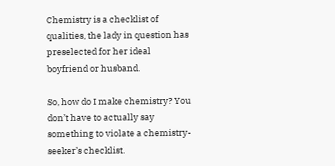Chemistry is a checklist of qualities, the lady in question has preselected for her ideal boyfriend or husband.

So, how do I make chemistry? You don’t have to actually say something to violate a chemistry-seeker’s checklist.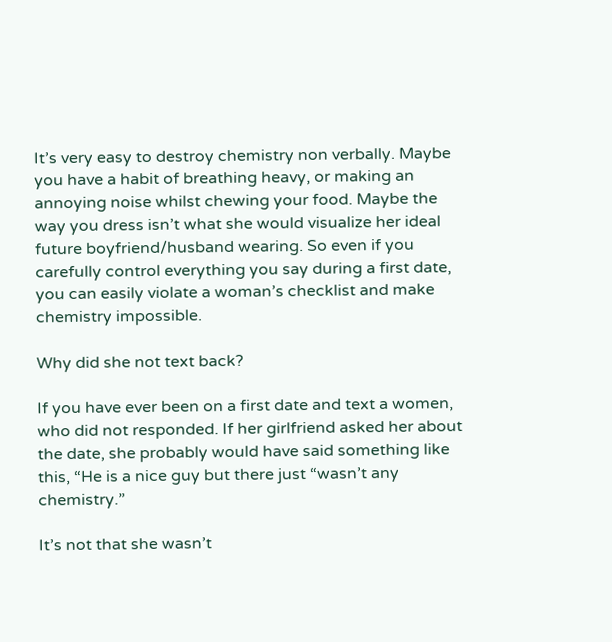It’s very easy to destroy chemistry non verbally. Maybe you have a habit of breathing heavy, or making an annoying noise whilst chewing your food. Maybe the way you dress isn’t what she would visualize her ideal future boyfriend/husband wearing. So even if you carefully control everything you say during a first date, you can easily violate a woman’s checklist and make chemistry impossible.

Why did she not text back?

If you have ever been on a first date and text a women, who did not responded. If her girlfriend asked her about the date, she probably would have said something like this, “He is a nice guy but there just “wasn’t any chemistry.”

It’s not that she wasn’t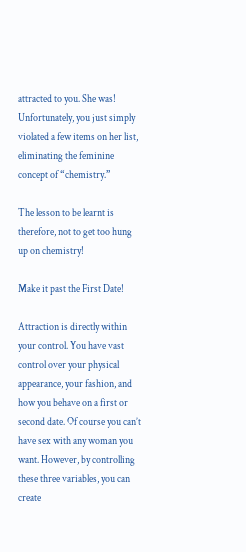attracted to you. She was! Unfortunately, you just simply violated a few items on her list, eliminating the feminine concept of “chemistry.”

The lesson to be learnt is therefore, not to get too hung up on chemistry!

Make it past the First Date!

Attraction is directly within your control. You have vast control over your physical appearance, your fashion, and how you behave on a first or second date. Of course you can’t have sex with any woman you want. However, by controlling these three variables, you can create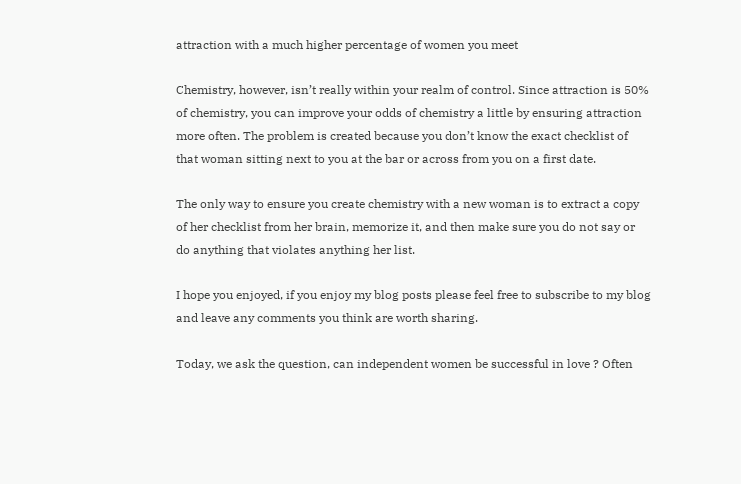attraction with a much higher percentage of women you meet

Chemistry, however, isn’t really within your realm of control. Since attraction is 50% of chemistry, you can improve your odds of chemistry a little by ensuring attraction more often. The problem is created because you don’t know the exact checklist of that woman sitting next to you at the bar or across from you on a first date.

The only way to ensure you create chemistry with a new woman is to extract a copy of her checklist from her brain, memorize it, and then make sure you do not say or do anything that violates anything her list.

I hope you enjoyed, if you enjoy my blog posts please feel free to subscribe to my blog and leave any comments you think are worth sharing.

Today, we ask the question, can independent women be successful in love ? Often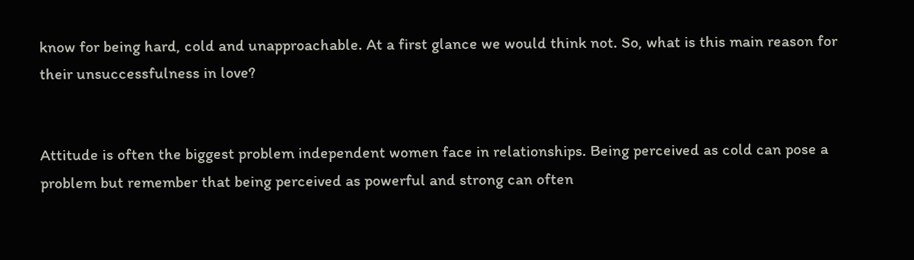know for being hard, cold and unapproachable. At a first glance we would think not. So, what is this main reason for their unsuccessfulness in love?


Attitude is often the biggest problem independent women face in relationships. Being perceived as cold can pose a problem but remember that being perceived as powerful and strong can often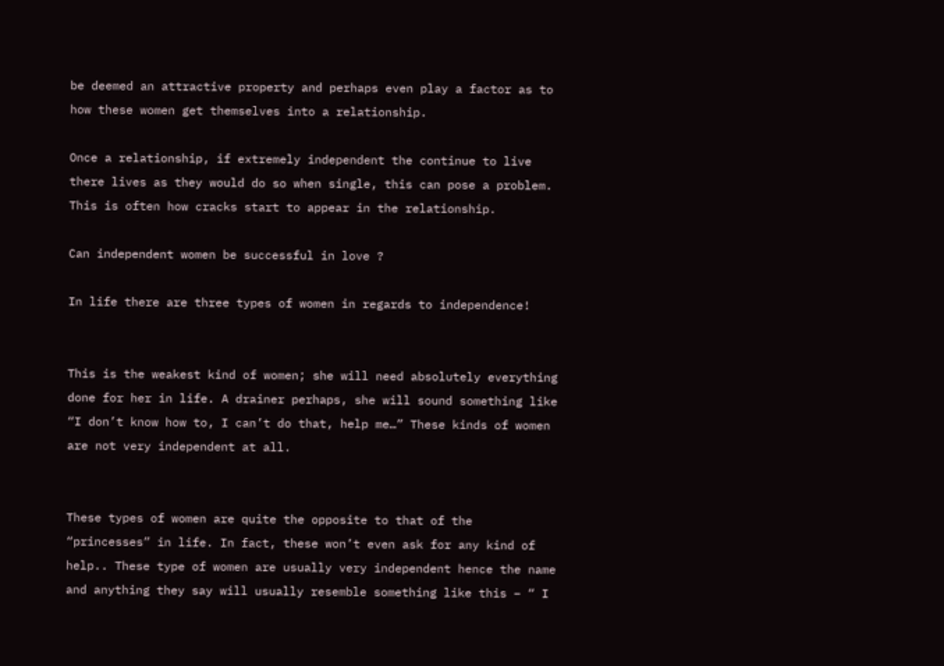be deemed an attractive property and perhaps even play a factor as to how these women get themselves into a relationship.

Once a relationship, if extremely independent the continue to live there lives as they would do so when single, this can pose a problem. This is often how cracks start to appear in the relationship.

Can independent women be successful in love ?

In life there are three types of women in regards to independence!


This is the weakest kind of women; she will need absolutely everything done for her in life. A drainer perhaps, she will sound something like “I don’t know how to, I can’t do that, help me…” These kinds of women are not very independent at all.


These types of women are quite the opposite to that of the “princesses” in life. In fact, these won’t even ask for any kind of help.. These type of women are usually very independent hence the name and anything they say will usually resemble something like this – “ I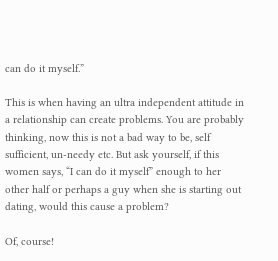can do it myself.”

This is when having an ultra independent attitude in a relationship can create problems. You are probably thinking, now this is not a bad way to be, self sufficient, un-needy etc. But ask yourself, if this women says, “I can do it myself” enough to her other half or perhaps a guy when she is starting out dating, would this cause a problem?

Of, course!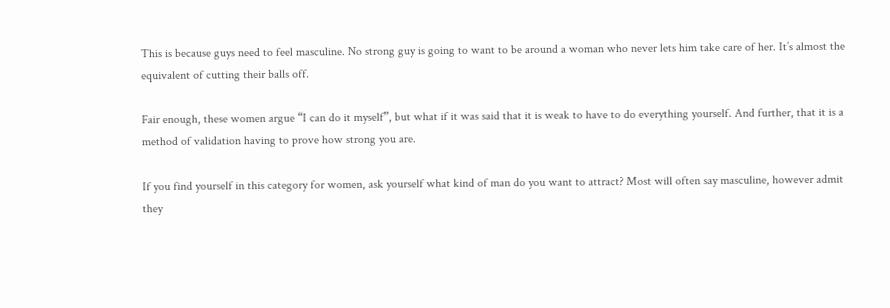This is because guys need to feel masculine. No strong guy is going to want to be around a woman who never lets him take care of her. It’s almost the equivalent of cutting their balls off.

Fair enough, these women argue “I can do it myself”, but what if it was said that it is weak to have to do everything yourself. And further, that it is a method of validation having to prove how strong you are.

If you find yourself in this category for women, ask yourself what kind of man do you want to attract? Most will often say masculine, however admit they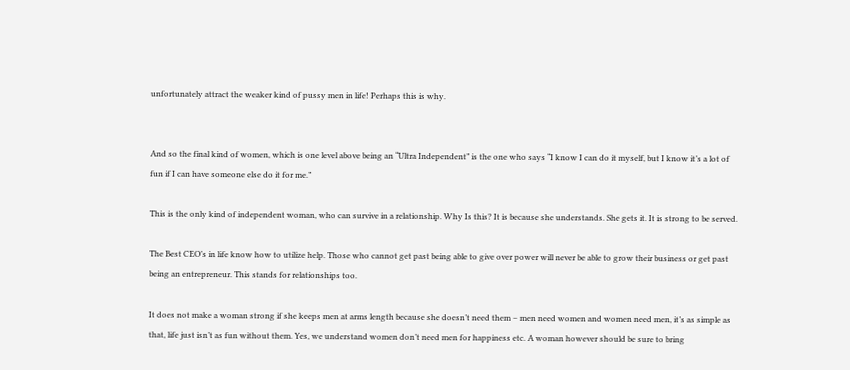unfortunately attract the weaker kind of pussy men in life! Perhaps this is why.


And so the final kind of women, which is one level above being an “Ultra Independent” is the one who says “I know I can do it myself, but I know it’s a lot of fun if I can have someone else do it for me.”

This is the only kind of independent woman, who can survive in a relationship. Why Is this? It is because she understands. She gets it. It is strong to be served.

The Best CEO’s in life know how to utilize help. Those who cannot get past being able to give over power will never be able to grow their business or get past being an entrepreneur. This stands for relationships too.

It does not make a woman strong if she keeps men at arms length because she doesn’t need them – men need women and women need men, it’s as simple as that, life just isn’t as fun without them. Yes, we understand women don’t need men for happiness etc. A woman however should be sure to bring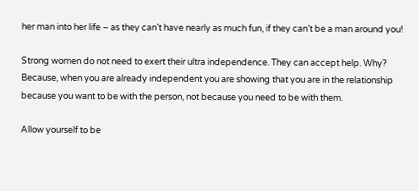her man into her life – as they can’t have nearly as much fun, if they can’t be a man around you!

Strong women do not need to exert their ultra independence. They can accept help. Why? Because, when you are already independent you are showing that you are in the relationship because you want to be with the person, not because you need to be with them.

Allow yourself to be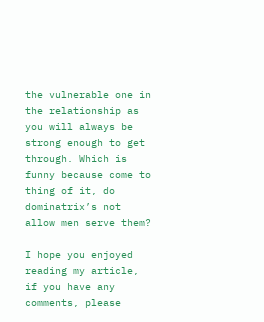the vulnerable one in the relationship as you will always be strong enough to get through. Which is funny because come to thing of it, do dominatrix’s not allow men serve them?

I hope you enjoyed reading my article, if you have any comments, please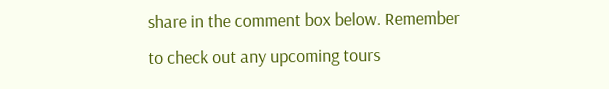share in the comment box below. Remember to check out any upcoming tours